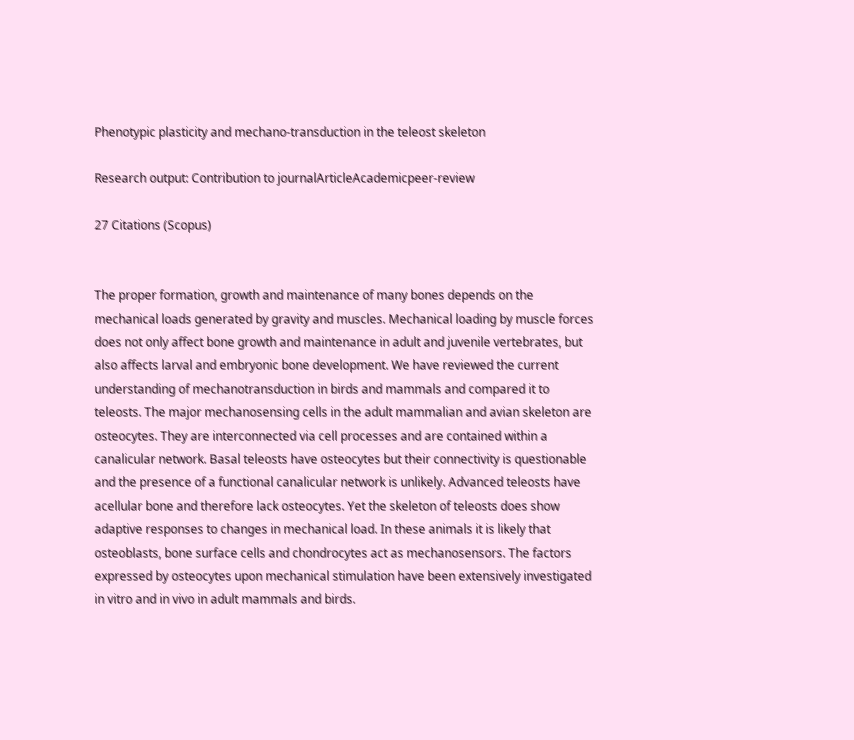Phenotypic plasticity and mechano-transduction in the teleost skeleton

Research output: Contribution to journalArticleAcademicpeer-review

27 Citations (Scopus)


The proper formation, growth and maintenance of many bones depends on the mechanical loads generated by gravity and muscles. Mechanical loading by muscle forces does not only affect bone growth and maintenance in adult and juvenile vertebrates, but also affects larval and embryonic bone development. We have reviewed the current understanding of mechanotransduction in birds and mammals and compared it to teleosts. The major mechanosensing cells in the adult mammalian and avian skeleton are osteocytes. They are interconnected via cell processes and are contained within a canalicular network. Basal teleosts have osteocytes but their connectivity is questionable and the presence of a functional canalicular network is unlikely. Advanced teleosts have acellular bone and therefore lack osteocytes. Yet the skeleton of teleosts does show adaptive responses to changes in mechanical load. In these animals it is likely that osteoblasts, bone surface cells and chondrocytes act as mechanosensors. The factors expressed by osteocytes upon mechanical stimulation have been extensively investigated in vitro and in vivo in adult mammals and birds.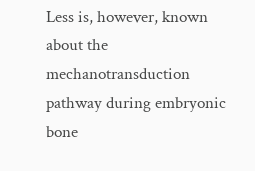Less is, however, known about the mechanotransduction pathway during embryonic bone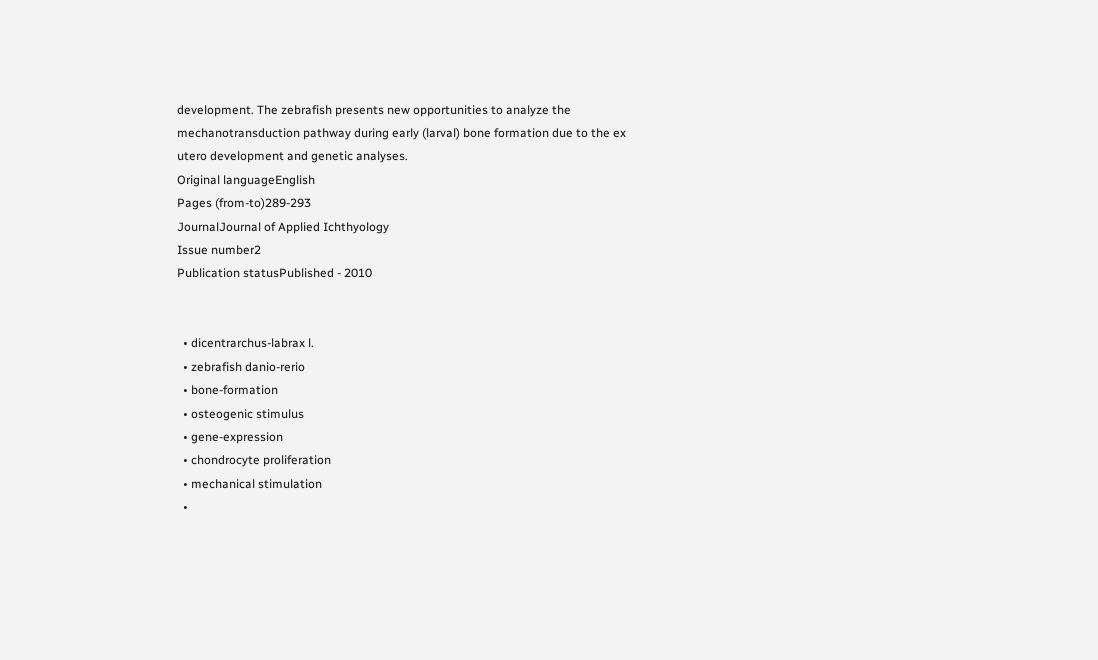development. The zebrafish presents new opportunities to analyze the mechanotransduction pathway during early (larval) bone formation due to the ex utero development and genetic analyses.
Original languageEnglish
Pages (from-to)289-293
JournalJournal of Applied Ichthyology
Issue number2
Publication statusPublished - 2010


  • dicentrarchus-labrax l.
  • zebrafish danio-rerio
  • bone-formation
  • osteogenic stimulus
  • gene-expression
  • chondrocyte proliferation
  • mechanical stimulation
  •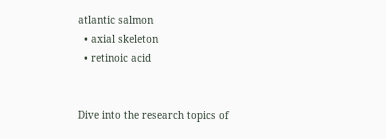atlantic salmon
  • axial skeleton
  • retinoic acid


Dive into the research topics of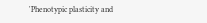'Phenotypic plasticity and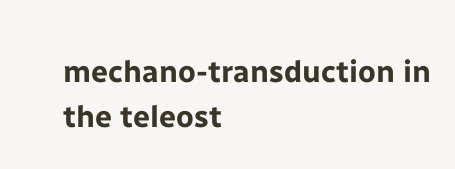mechano-transduction in the teleost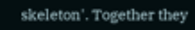skeleton'. Together they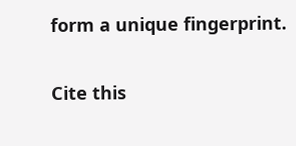form a unique fingerprint.

Cite this